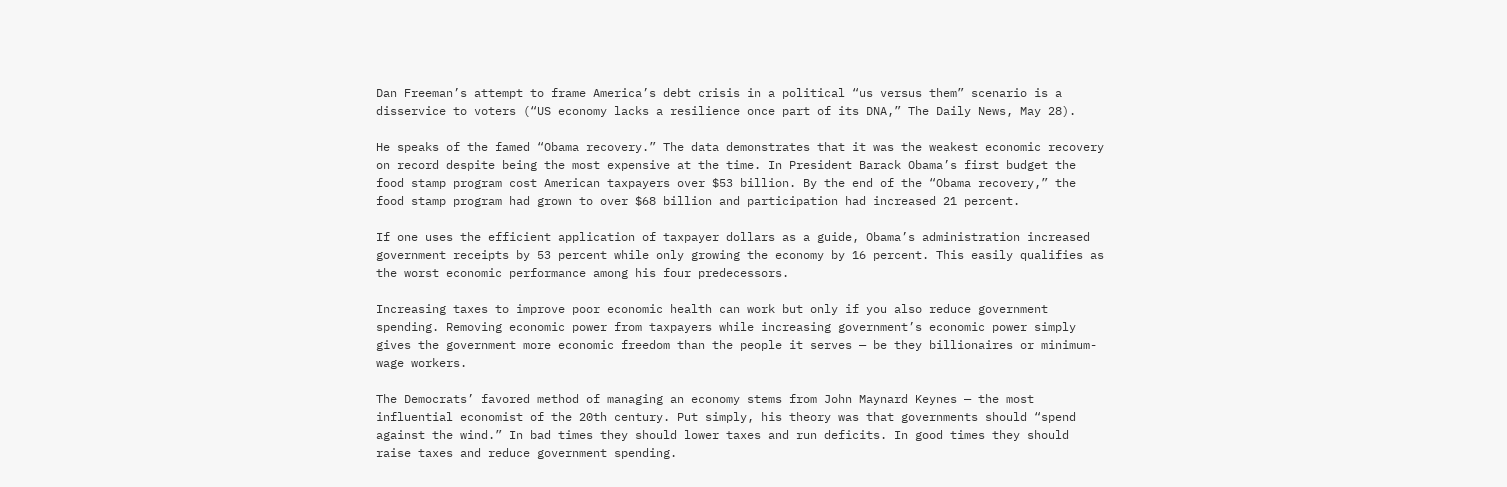Dan Freeman’s attempt to frame America’s debt crisis in a political “us versus them” scenario is a disservice to voters (“US economy lacks a resilience once part of its DNA,” The Daily News, May 28).

He speaks of the famed “Obama recovery.” The data demonstrates that it was the weakest economic recovery on record despite being the most expensive at the time. In President Barack Obama’s first budget the food stamp program cost American taxpayers over $53 billion. By the end of the “Obama recovery,” the food stamp program had grown to over $68 billion and participation had increased 21 percent.

If one uses the efficient application of taxpayer dollars as a guide, Obama’s administration increased government receipts by 53 percent while only growing the economy by 16 percent. This easily qualifies as the worst economic performance among his four predecessors.

Increasing taxes to improve poor economic health can work but only if you also reduce government spending. Removing economic power from taxpayers while increasing government’s economic power simply gives the government more economic freedom than the people it serves — be they billionaires or minimum-wage workers.

The Democrats’ favored method of managing an economy stems from John Maynard Keynes — the most influential economist of the 20th century. Put simply, his theory was that governments should “spend against the wind.” In bad times they should lower taxes and run deficits. In good times they should raise taxes and reduce government spending.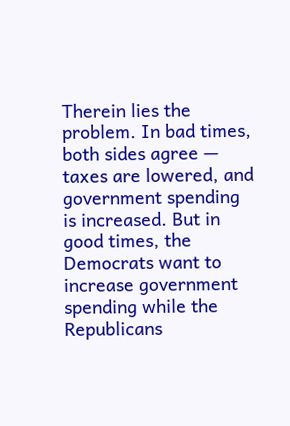Therein lies the problem. In bad times, both sides agree — taxes are lowered, and government spending is increased. But in good times, the Democrats want to increase government spending while the Republicans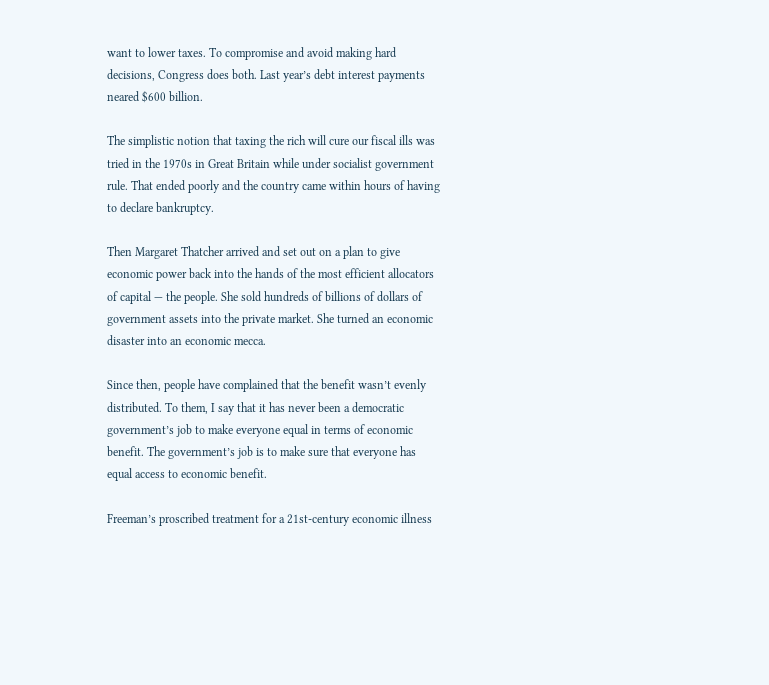want to lower taxes. To compromise and avoid making hard decisions, Congress does both. Last year’s debt interest payments neared $600 billion.

The simplistic notion that taxing the rich will cure our fiscal ills was tried in the 1970s in Great Britain while under socialist government rule. That ended poorly and the country came within hours of having to declare bankruptcy.

Then Margaret Thatcher arrived and set out on a plan to give economic power back into the hands of the most efficient allocators of capital — the people. She sold hundreds of billions of dollars of government assets into the private market. She turned an economic disaster into an economic mecca.

Since then, people have complained that the benefit wasn’t evenly distributed. To them, I say that it has never been a democratic government’s job to make everyone equal in terms of economic benefit. The government’s job is to make sure that everyone has equal access to economic benefit.

Freeman’s proscribed treatment for a 21st-century economic illness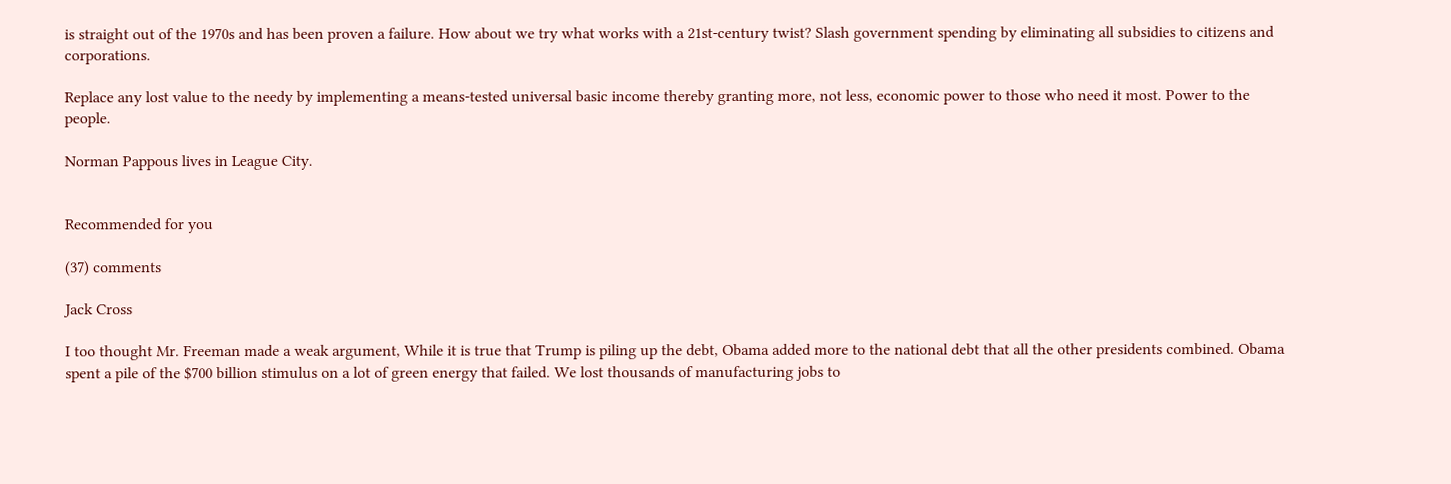is straight out of the 1970s and has been proven a failure. How about we try what works with a 21st-century twist? Slash government spending by eliminating all subsidies to citizens and corporations.

Replace any lost value to the needy by implementing a means-tested universal basic income thereby granting more, not less, economic power to those who need it most. Power to the people.

Norman Pappous lives in League City.


Recommended for you

(37) comments

Jack Cross

I too thought Mr. Freeman made a weak argument, While it is true that Trump is piling up the debt, Obama added more to the national debt that all the other presidents combined. Obama spent a pile of the $700 billion stimulus on a lot of green energy that failed. We lost thousands of manufacturing jobs to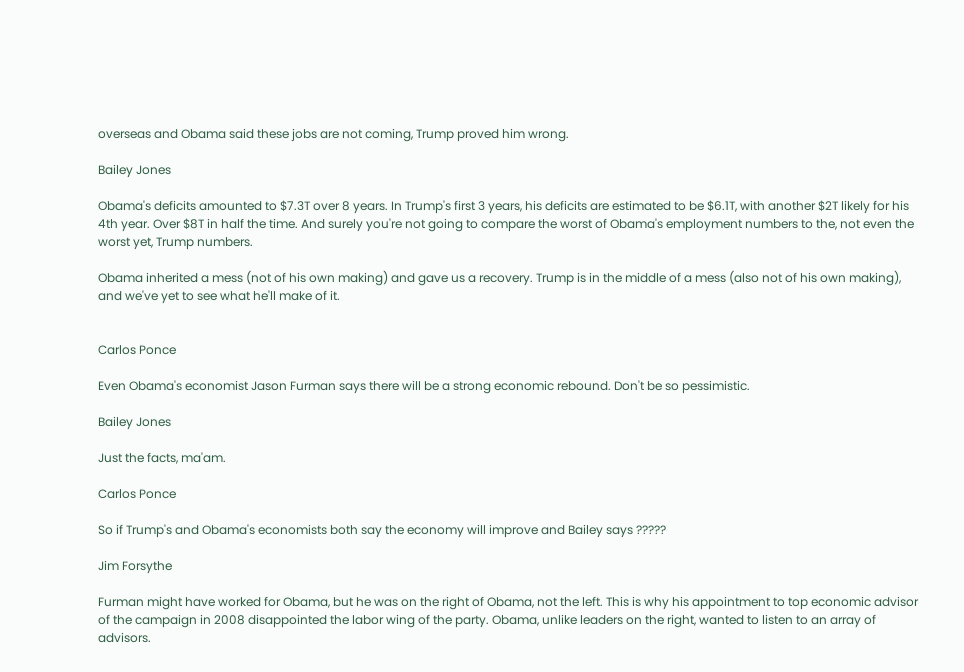overseas and Obama said these jobs are not coming, Trump proved him wrong.

Bailey Jones

Obama's deficits amounted to $7.3T over 8 years. In Trump's first 3 years, his deficits are estimated to be $6.1T, with another $2T likely for his 4th year. Over $8T in half the time. And surely you're not going to compare the worst of Obama's employment numbers to the, not even the worst yet, Trump numbers.

Obama inherited a mess (not of his own making) and gave us a recovery. Trump is in the middle of a mess (also not of his own making), and we've yet to see what he'll make of it.


Carlos Ponce

Even Obama's economist Jason Furman says there will be a strong economic rebound. Don't be so pessimistic.

Bailey Jones

Just the facts, ma'am.

Carlos Ponce

So if Trump's and Obama's economists both say the economy will improve and Bailey says ?????

Jim Forsythe

Furman might have worked for Obama, but he was on the right of Obama, not the left. This is why his appointment to top economic advisor of the campaign in 2008 disappointed the labor wing of the party. Obama, unlike leaders on the right, wanted to listen to an array of advisors.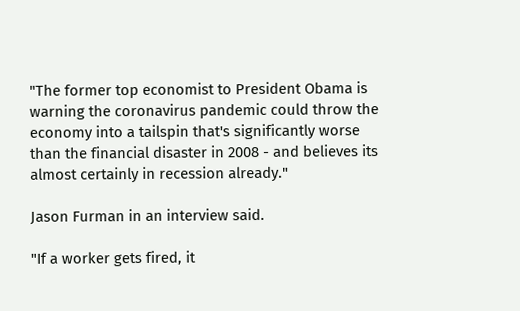"The former top economist to President Obama is warning the coronavirus pandemic could throw the economy into a tailspin that's significantly worse than the financial disaster in 2008 - and believes its almost certainly in recession already."

Jason Furman in an interview said.

"If a worker gets fired, it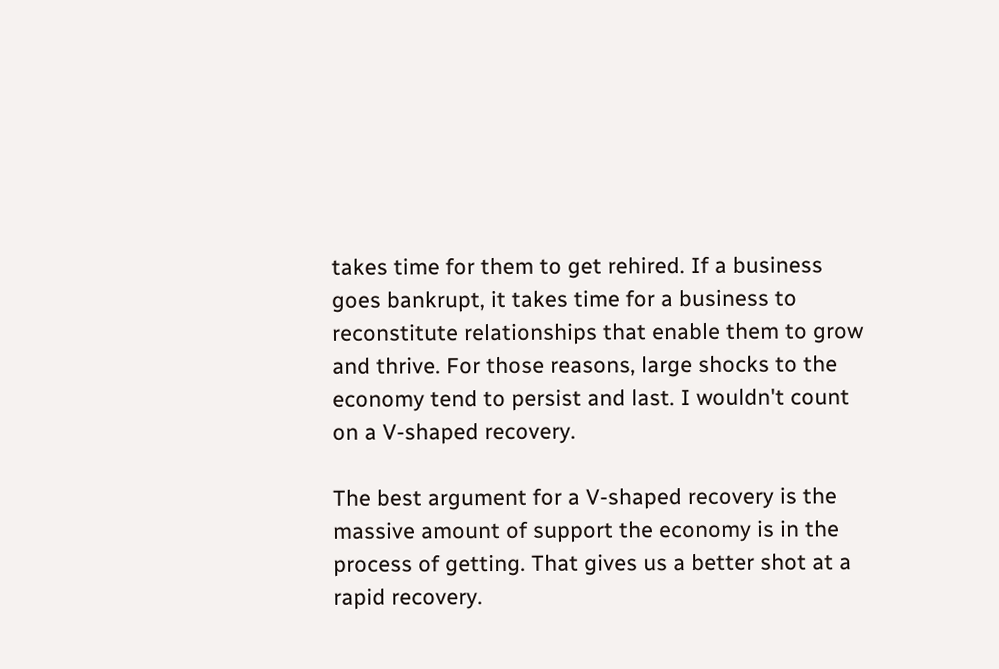takes time for them to get rehired. If a business goes bankrupt, it takes time for a business to reconstitute relationships that enable them to grow and thrive. For those reasons, large shocks to the economy tend to persist and last. I wouldn't count on a V-shaped recovery.

The best argument for a V-shaped recovery is the massive amount of support the economy is in the process of getting. That gives us a better shot at a rapid recovery.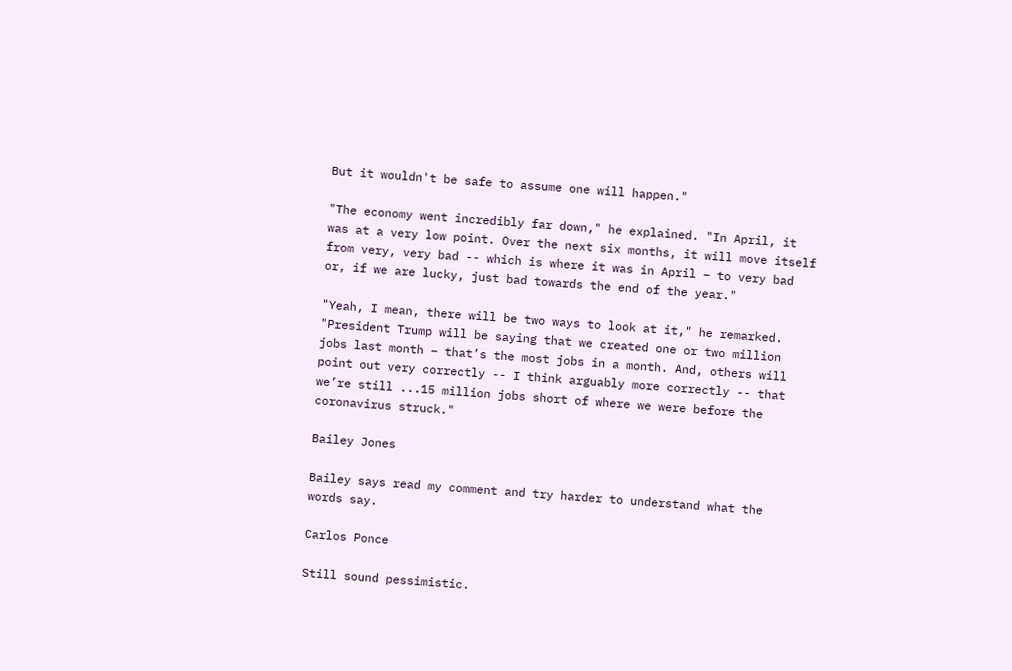But it wouldn't be safe to assume one will happen."

"The economy went incredibly far down," he explained. "In April, it was at a very low point. Over the next six months, it will move itself from very, very bad -- which is where it was in April – to very bad or, if we are lucky, just bad towards the end of the year."

"Yeah, I mean, there will be two ways to look at it," he remarked. "President Trump will be saying that we created one or two million jobs last month – that’s the most jobs in a month. And, others will point out very correctly -- I think arguably more correctly -- that we’re still ...15 million jobs short of where we were before the coronavirus struck."

Bailey Jones

Bailey says read my comment and try harder to understand what the words say.

Carlos Ponce

Still sound pessimistic.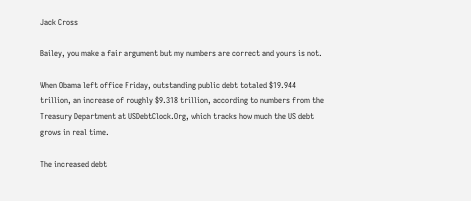Jack Cross

Bailey, you make a fair argument but my numbers are correct and yours is not.

When Obama left office Friday, outstanding public debt totaled $19.944 trillion, an increase of roughly $9.318 trillion, according to numbers from the Treasury Department at USDebtClock.Org, which tracks how much the US debt grows in real time.

The increased debt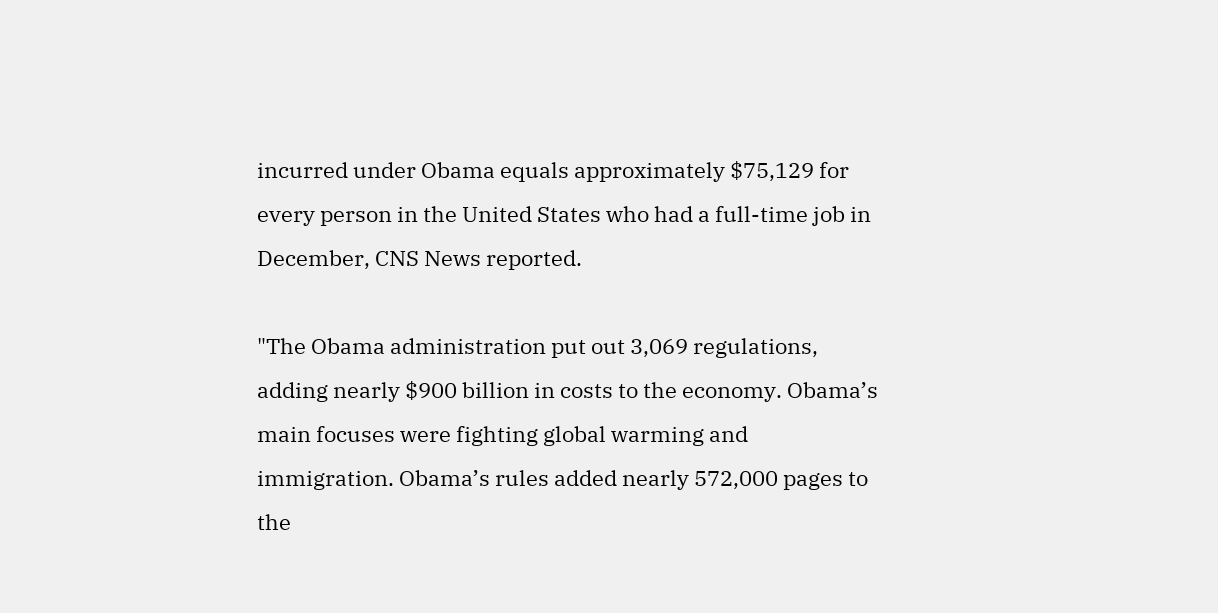incurred under Obama equals approximately $75,129 for every person in the United States who had a full-time job in December, CNS News reported.

"The Obama administration put out 3,069 regulations, adding nearly $900 billion in costs to the economy. Obama’s main focuses were fighting global warming and immigration. Obama’s rules added nearly 572,000 pages to the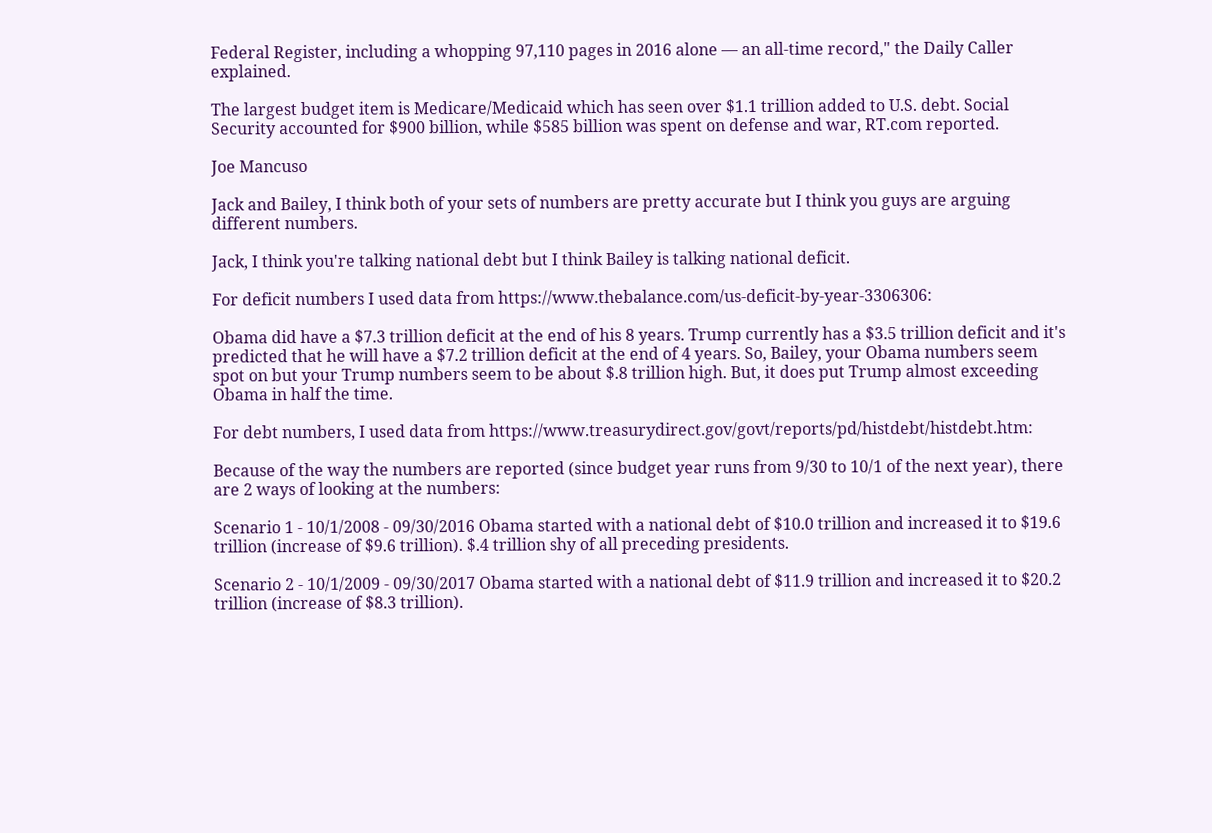Federal Register, including a whopping 97,110 pages in 2016 alone — an all-time record," the Daily Caller explained.

The largest budget item is Medicare/Medicaid which has seen over $1.1 trillion added to U.S. debt. Social Security accounted for $900 billion, while $585 billion was spent on defense and war, RT.com reported.

Joe Mancuso

Jack and Bailey, I think both of your sets of numbers are pretty accurate but I think you guys are arguing different numbers.

Jack, I think you're talking national debt but I think Bailey is talking national deficit.

For deficit numbers I used data from https://www.thebalance.com/us-deficit-by-year-3306306:

Obama did have a $7.3 trillion deficit at the end of his 8 years. Trump currently has a $3.5 trillion deficit and it's predicted that he will have a $7.2 trillion deficit at the end of 4 years. So, Bailey, your Obama numbers seem spot on but your Trump numbers seem to be about $.8 trillion high. But, it does put Trump almost exceeding Obama in half the time.

For debt numbers, I used data from https://www.treasurydirect.gov/govt/reports/pd/histdebt/histdebt.htm:

Because of the way the numbers are reported (since budget year runs from 9/30 to 10/1 of the next year), there are 2 ways of looking at the numbers:

Scenario 1 - 10/1/2008 - 09/30/2016 Obama started with a national debt of $10.0 trillion and increased it to $19.6 trillion (increase of $9.6 trillion). $.4 trillion shy of all preceding presidents.

Scenario 2 - 10/1/2009 - 09/30/2017 Obama started with a national debt of $11.9 trillion and increased it to $20.2 trillion (increase of $8.3 trillion).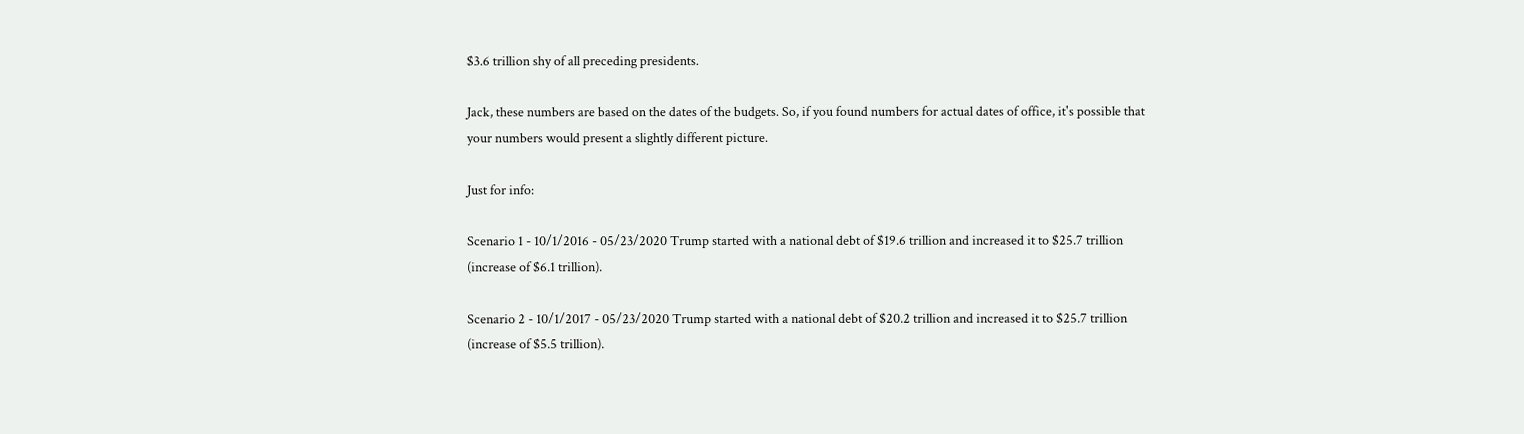$3.6 trillion shy of all preceding presidents.

Jack, these numbers are based on the dates of the budgets. So, if you found numbers for actual dates of office, it's possible that your numbers would present a slightly different picture.

Just for info:

Scenario 1 - 10/1/2016 - 05/23/2020 Trump started with a national debt of $19.6 trillion and increased it to $25.7 trillion (increase of $6.1 trillion).

Scenario 2 - 10/1/2017 - 05/23/2020 Trump started with a national debt of $20.2 trillion and increased it to $25.7 trillion (increase of $5.5 trillion).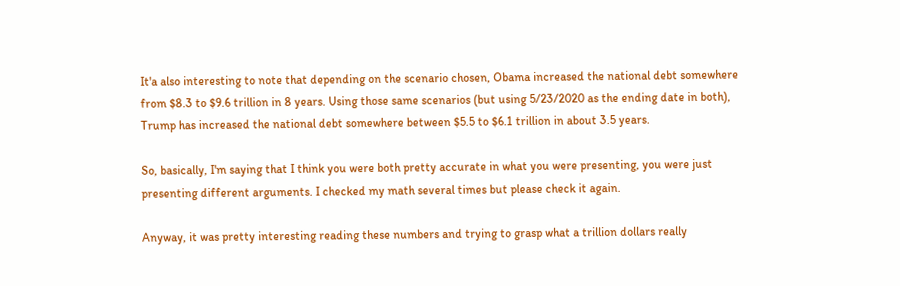It'a also interesting to note that depending on the scenario chosen, Obama increased the national debt somewhere from $8.3 to $9.6 trillion in 8 years. Using those same scenarios (but using 5/23/2020 as the ending date in both), Trump has increased the national debt somewhere between $5.5 to $6.1 trillion in about 3.5 years.

So, basically, I'm saying that I think you were both pretty accurate in what you were presenting, you were just presenting different arguments. I checked my math several times but please check it again.

Anyway, it was pretty interesting reading these numbers and trying to grasp what a trillion dollars really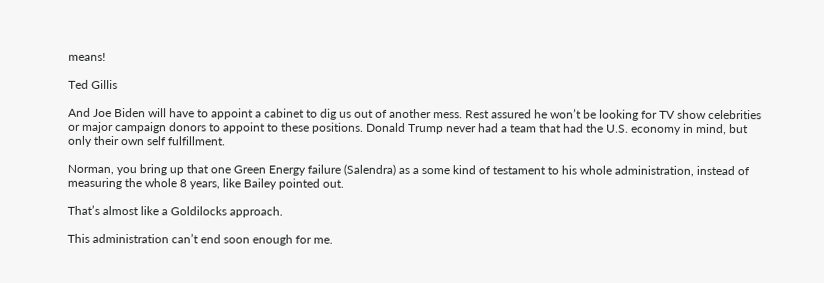means!

Ted Gillis

And Joe Biden will have to appoint a cabinet to dig us out of another mess. Rest assured he won’t be looking for TV show celebrities or major campaign donors to appoint to these positions. Donald Trump never had a team that had the U.S. economy in mind, but only their own self fulfillment.

Norman, you bring up that one Green Energy failure (Salendra) as a some kind of testament to his whole administration, instead of measuring the whole 8 years, like Bailey pointed out.

That’s almost like a Goldilocks approach.

This administration can’t end soon enough for me.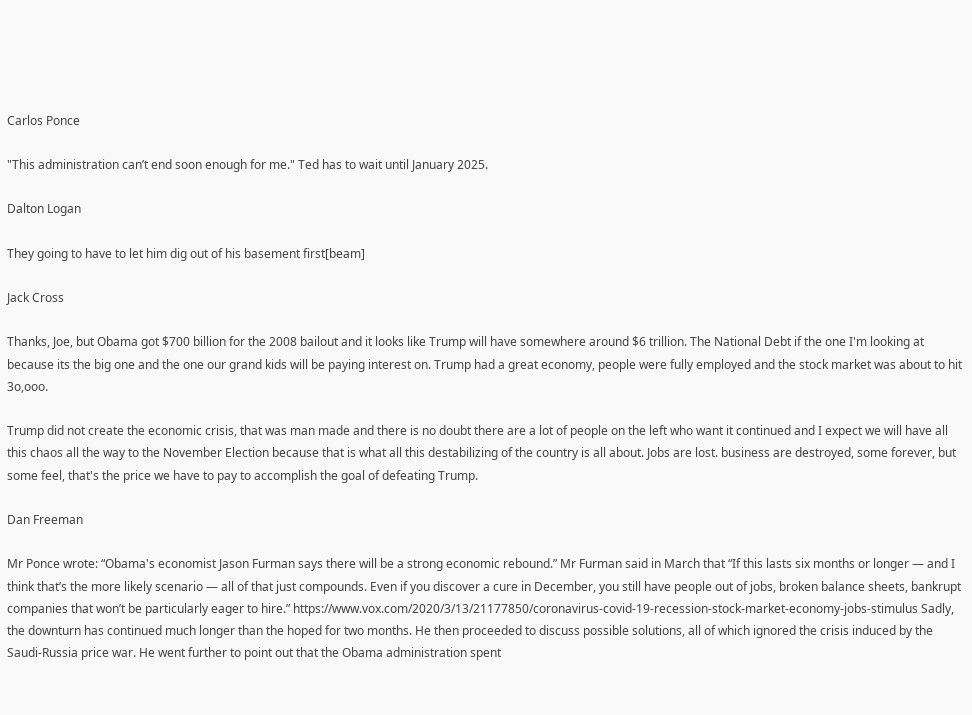Carlos Ponce

"This administration can’t end soon enough for me." Ted has to wait until January 2025.

Dalton Logan

They going to have to let him dig out of his basement first[beam]

Jack Cross

Thanks, Joe, but Obama got $700 billion for the 2008 bailout and it looks like Trump will have somewhere around $6 trillion. The National Debt if the one I'm looking at because its the big one and the one our grand kids will be paying interest on. Trump had a great economy, people were fully employed and the stock market was about to hit 3o,ooo.

Trump did not create the economic crisis, that was man made and there is no doubt there are a lot of people on the left who want it continued and I expect we will have all this chaos all the way to the November Election because that is what all this destabilizing of the country is all about. Jobs are lost. business are destroyed, some forever, but some feel, that's the price we have to pay to accomplish the goal of defeating Trump.

Dan Freeman

Mr Ponce wrote: “Obama's economist Jason Furman says there will be a strong economic rebound.” Mr Furman said in March that “If this lasts six months or longer — and I think that’s the more likely scenario — all of that just compounds. Even if you discover a cure in December, you still have people out of jobs, broken balance sheets, bankrupt companies that won’t be particularly eager to hire.” https://www.vox.com/2020/3/13/21177850/coronavirus-covid-19-recession-stock-market-economy-jobs-stimulus Sadly, the downturn has continued much longer than the hoped for two months. He then proceeded to discuss possible solutions, all of which ignored the crisis induced by the Saudi-Russia price war. He went further to point out that the Obama administration spent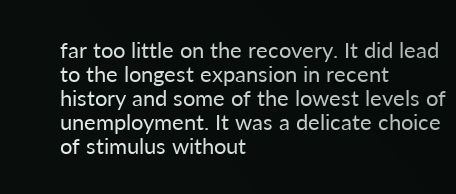far too little on the recovery. It did lead to the longest expansion in recent history and some of the lowest levels of unemployment. It was a delicate choice of stimulus without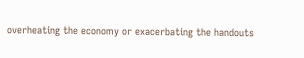overheating the economy or exacerbating the handouts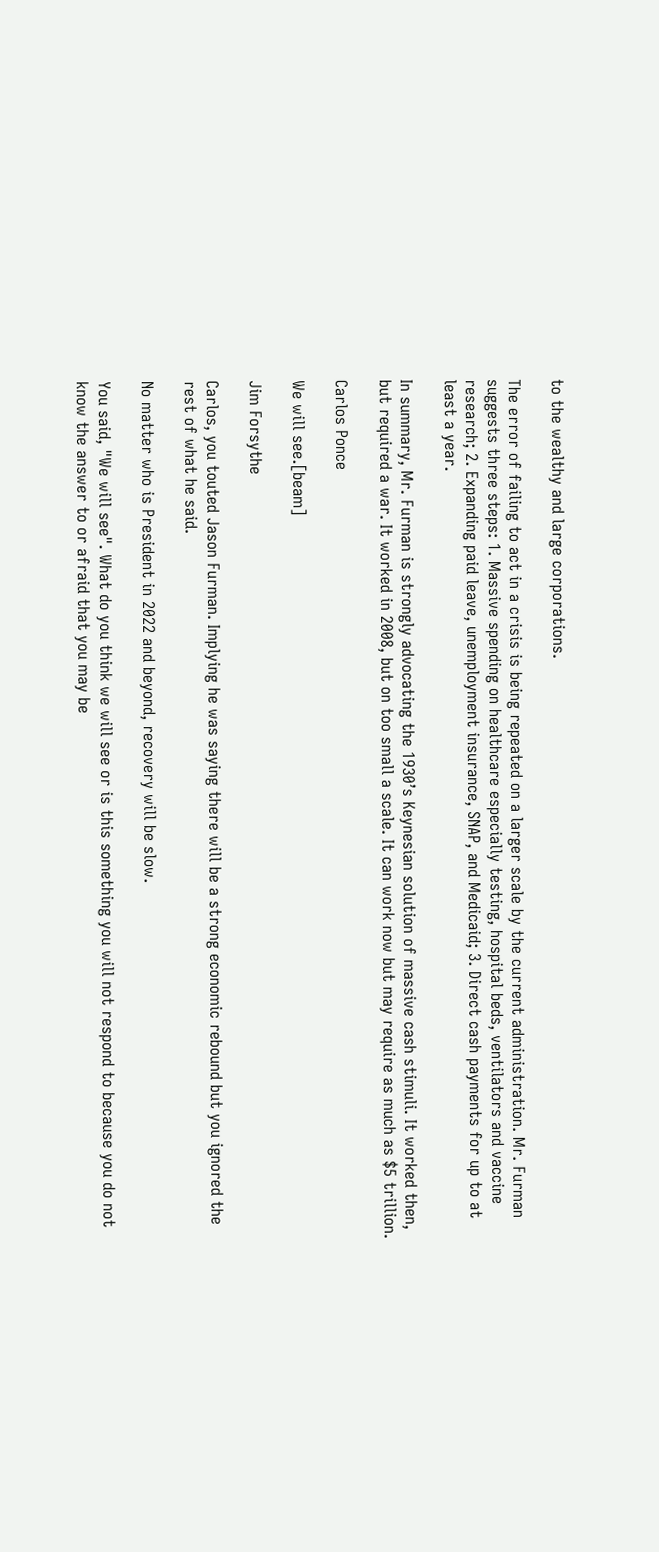to the wealthy and large corporations.

The error of failing to act in a crisis is being repeated on a larger scale by the current administration. Mr. Furman suggests three steps: 1. Massive spending on healthcare especially testing, hospital beds, ventilators and vaccine research; 2. Expanding paid leave, unemployment insurance, SNAP, and Medicaid; 3. Direct cash payments for up to at least a year.

In summary, Mr. Furman is strongly advocating the 1930’s Keynesian solution of massive cash stimuli. It worked then, but required a war. It worked in 2008, but on too small a scale. It can work now but may require as much as $5 trillion.

Carlos Ponce

We will see.[beam]

Jim Forsythe

Carlos, you touted Jason Furman. Implying he was saying there will be a strong economic rebound but you ignored the rest of what he said.

No matter who is President in 2022 and beyond, recovery will be slow.

You said, "We will see". What do you think we will see or is this something you will not respond to because you do not know the answer to or afraid that you may be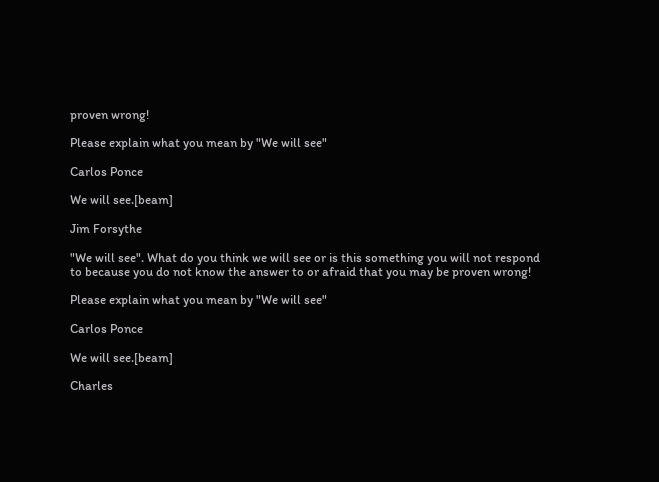proven wrong!

Please explain what you mean by "We will see"

Carlos Ponce

We will see.[beam]

Jim Forsythe

"We will see". What do you think we will see or is this something you will not respond to because you do not know the answer to or afraid that you may be proven wrong!

Please explain what you mean by "We will see"

Carlos Ponce

We will see.[beam]

Charles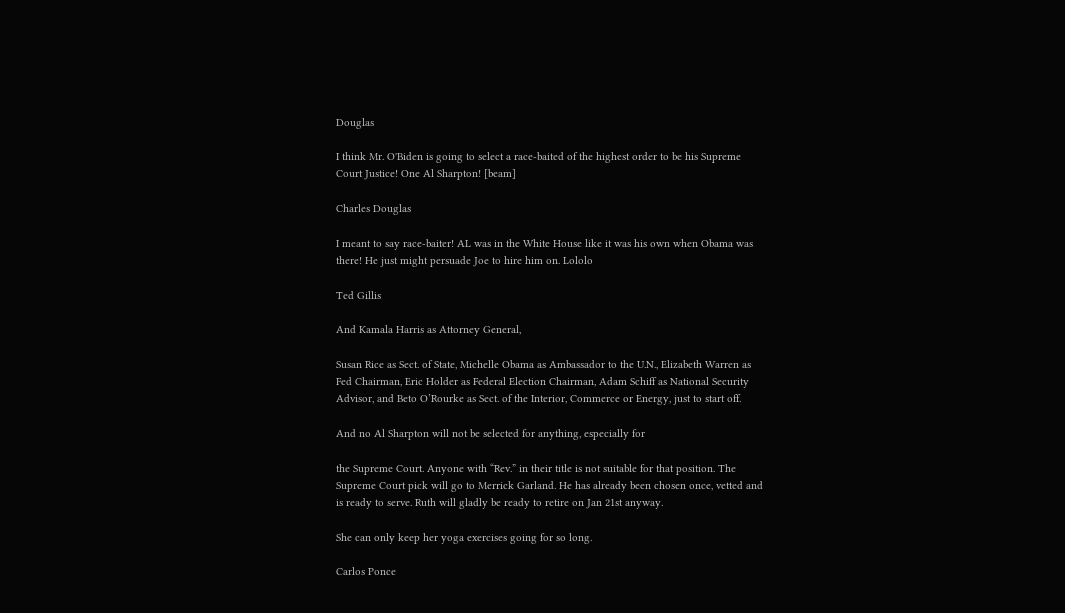Douglas

I think Mr. O'Biden is going to select a race-baited of the highest order to be his Supreme Court Justice! One Al Sharpton! [beam]

Charles Douglas

I meant to say race-baiter! AL was in the White House like it was his own when Obama was there! He just might persuade Joe to hire him on. Lololo

Ted Gillis

And Kamala Harris as Attorney General,

Susan Rice as Sect. of State, Michelle Obama as Ambassador to the U.N., Elizabeth Warren as Fed Chairman, Eric Holder as Federal Election Chairman, Adam Schiff as National Security Advisor, and Beto O’Rourke as Sect. of the Interior, Commerce or Energy, just to start off.

And no Al Sharpton will not be selected for anything, especially for

the Supreme Court. Anyone with “Rev.” in their title is not suitable for that position. The Supreme Court pick will go to Merrick Garland. He has already been chosen once, vetted and is ready to serve. Ruth will gladly be ready to retire on Jan 21st anyway.

She can only keep her yoga exercises going for so long.

Carlos Ponce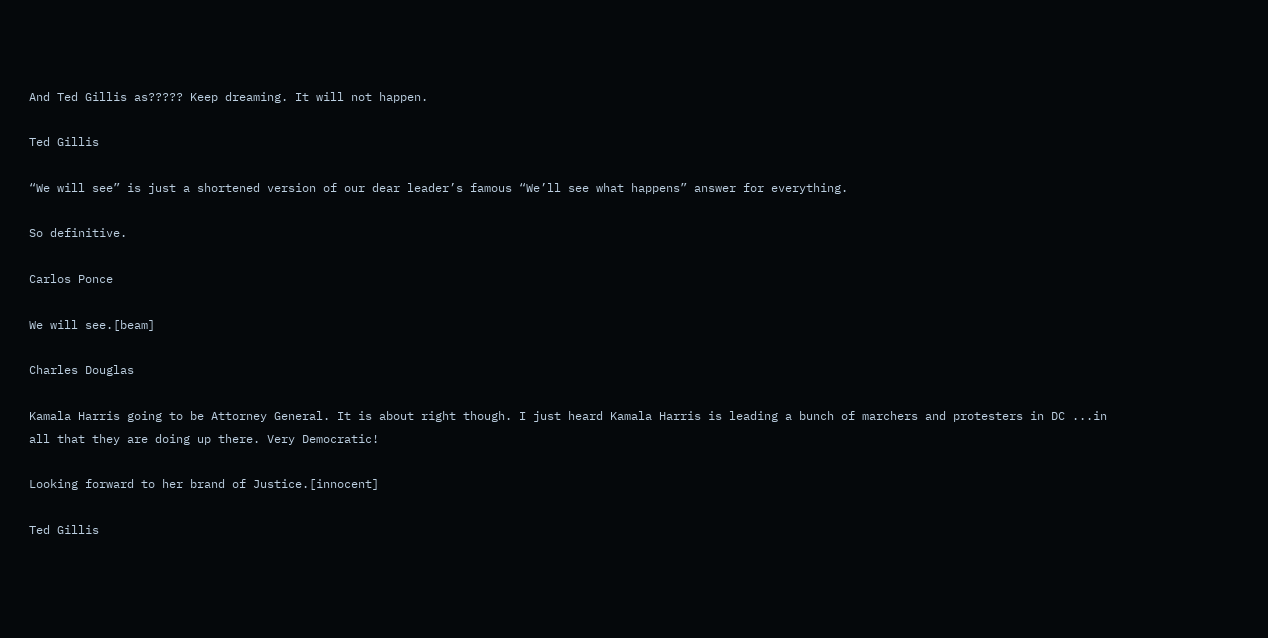And Ted Gillis as????? Keep dreaming. It will not happen.

Ted Gillis

“We will see” is just a shortened version of our dear leader’s famous “We’ll see what happens” answer for everything.

So definitive.

Carlos Ponce

We will see.[beam]

Charles Douglas

Kamala Harris going to be Attorney General. It is about right though. I just heard Kamala Harris is leading a bunch of marchers and protesters in DC ...in all that they are doing up there. Very Democratic!

Looking forward to her brand of Justice.[innocent]

Ted Gillis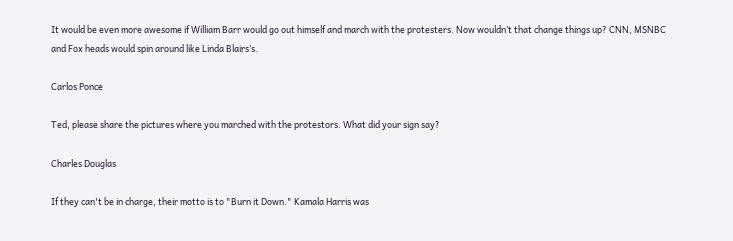It would be even more awesome if William Barr would go out himself and march with the protesters. Now wouldn’t that change things up? CNN, MSNBC and Fox heads would spin around like Linda Blairs’s.

Carlos Ponce

Ted, please share the pictures where you marched with the protestors. What did your sign say?

Charles Douglas

If they can't be in charge, their motto is to "Burn it Down." Kamala Harris was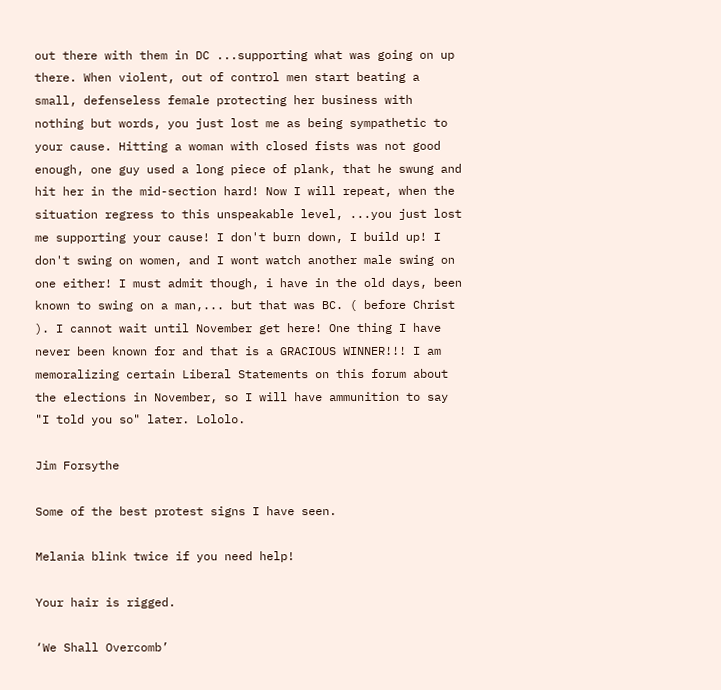out there with them in DC ...supporting what was going on up there. When violent, out of control men start beating a small, defenseless female protecting her business with nothing but words, you just lost me as being sympathetic to your cause. Hitting a woman with closed fists was not good enough, one guy used a long piece of plank, that he swung and hit her in the mid-section hard! Now I will repeat, when the situation regress to this unspeakable level, ...you just lost me supporting your cause! I don't burn down, I build up! I don't swing on women, and I wont watch another male swing on one either! I must admit though, i have in the old days, been known to swing on a man,... but that was BC. ( before Christ ). I cannot wait until November get here! One thing I have never been known for and that is a GRACIOUS WINNER!!! I am memoralizing certain Liberal Statements on this forum about the elections in November, so I will have ammunition to say "I told you so" later. Lololo.

Jim Forsythe

Some of the best protest signs I have seen.

Melania blink twice if you need help!

Your hair is rigged.

‘We Shall Overcomb’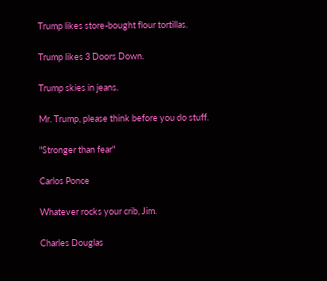Trump likes store-bought flour tortillas.

Trump likes 3 Doors Down.

Trump skies in jeans.

Mr. Trump, please think before you do stuff.

"Stronger than fear"

Carlos Ponce

Whatever rocks your crib, Jim.

Charles Douglas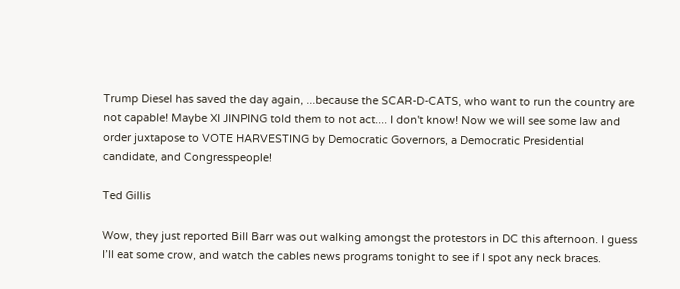Trump Diesel has saved the day again, ...because the SCAR-D-CATS, who want to run the country are not capable! Maybe XI JINPING told them to not act.... I don't know! Now we will see some law and order juxtapose to VOTE HARVESTING by Democratic Governors, a Democratic Presidential candidate, and Congresspeople!

Ted Gillis

Wow, they just reported Bill Barr was out walking amongst the protestors in DC this afternoon. I guess I’ll eat some crow, and watch the cables news programs tonight to see if I spot any neck braces.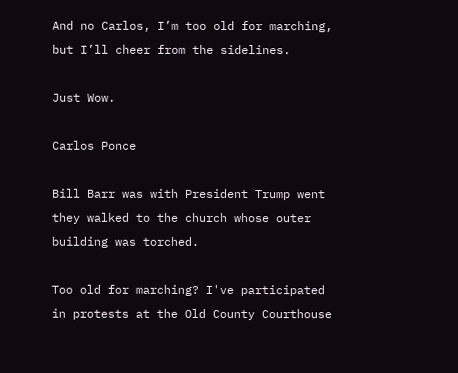And no Carlos, I’m too old for marching, but I’ll cheer from the sidelines.

Just Wow.

Carlos Ponce

Bill Barr was with President Trump went they walked to the church whose outer building was torched.

Too old for marching? I've participated in protests at the Old County Courthouse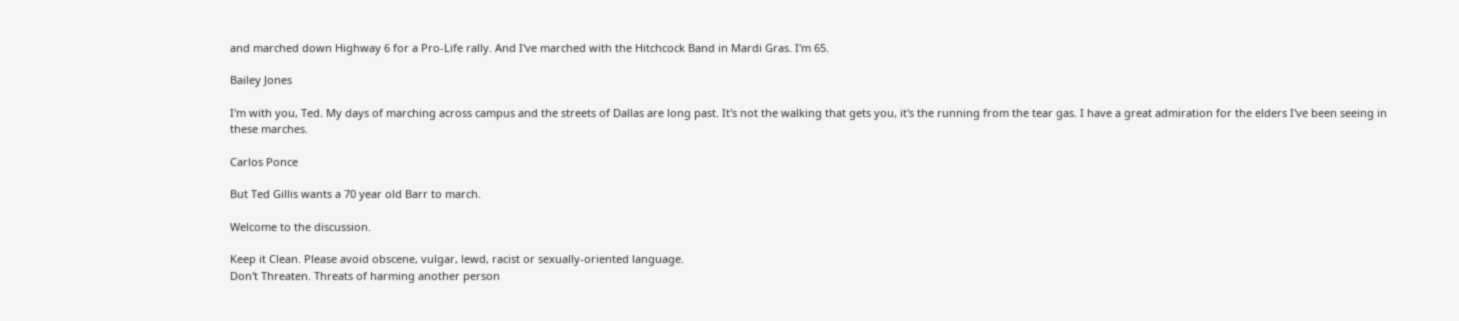and marched down Highway 6 for a Pro-Life rally. And I've marched with the Hitchcock Band in Mardi Gras. I'm 65.

Bailey Jones

I'm with you, Ted. My days of marching across campus and the streets of Dallas are long past. It's not the walking that gets you, it's the running from the tear gas. I have a great admiration for the elders I've been seeing in these marches.

Carlos Ponce

But Ted Gillis wants a 70 year old Barr to march.

Welcome to the discussion.

Keep it Clean. Please avoid obscene, vulgar, lewd, racist or sexually-oriented language.
Don't Threaten. Threats of harming another person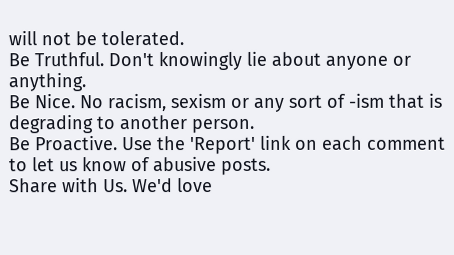will not be tolerated.
Be Truthful. Don't knowingly lie about anyone or anything.
Be Nice. No racism, sexism or any sort of -ism that is degrading to another person.
Be Proactive. Use the 'Report' link on each comment to let us know of abusive posts.
Share with Us. We'd love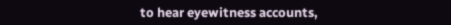to hear eyewitness accounts,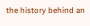the history behind an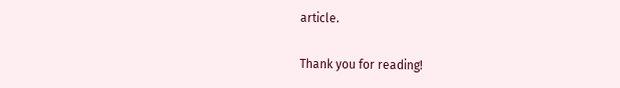article.

Thank you for reading!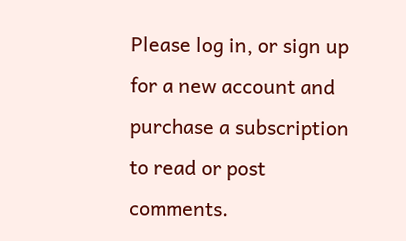Please log in, or sign up for a new account and purchase a subscription to read or post comments.